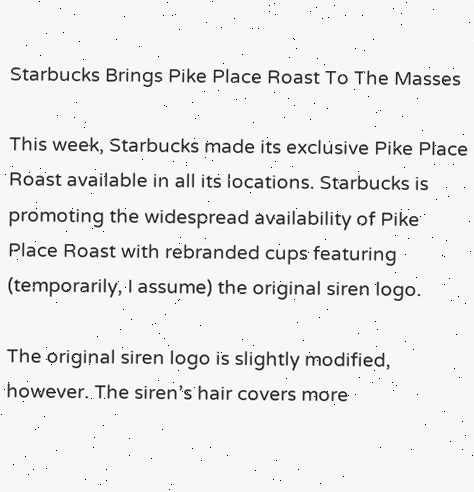Starbucks Brings Pike Place Roast To The Masses

This week, Starbucks made its exclusive Pike Place Roast available in all its locations. Starbucks is promoting the widespread availability of Pike Place Roast with rebranded cups featuring (temporarily, I assume) the original siren logo.

The original siren logo is slightly modified, however. The siren’s hair covers more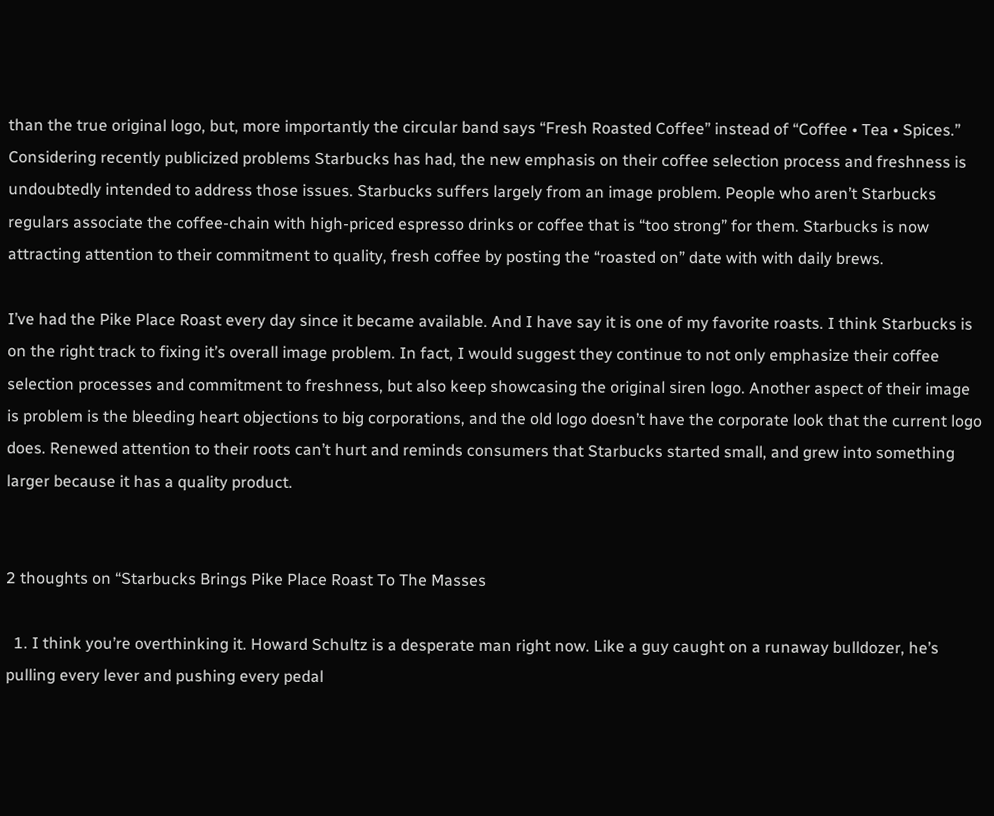than the true original logo, but, more importantly the circular band says “Fresh Roasted Coffee” instead of “Coffee • Tea • Spices.” Considering recently publicized problems Starbucks has had, the new emphasis on their coffee selection process and freshness is undoubtedly intended to address those issues. Starbucks suffers largely from an image problem. People who aren’t Starbucks regulars associate the coffee-chain with high-priced espresso drinks or coffee that is “too strong” for them. Starbucks is now attracting attention to their commitment to quality, fresh coffee by posting the “roasted on” date with with daily brews.

I’ve had the Pike Place Roast every day since it became available. And I have say it is one of my favorite roasts. I think Starbucks is on the right track to fixing it’s overall image problem. In fact, I would suggest they continue to not only emphasize their coffee selection processes and commitment to freshness, but also keep showcasing the original siren logo. Another aspect of their image is problem is the bleeding heart objections to big corporations, and the old logo doesn’t have the corporate look that the current logo does. Renewed attention to their roots can’t hurt and reminds consumers that Starbucks started small, and grew into something larger because it has a quality product.


2 thoughts on “Starbucks Brings Pike Place Roast To The Masses

  1. I think you’re overthinking it. Howard Schultz is a desperate man right now. Like a guy caught on a runaway bulldozer, he’s pulling every lever and pushing every pedal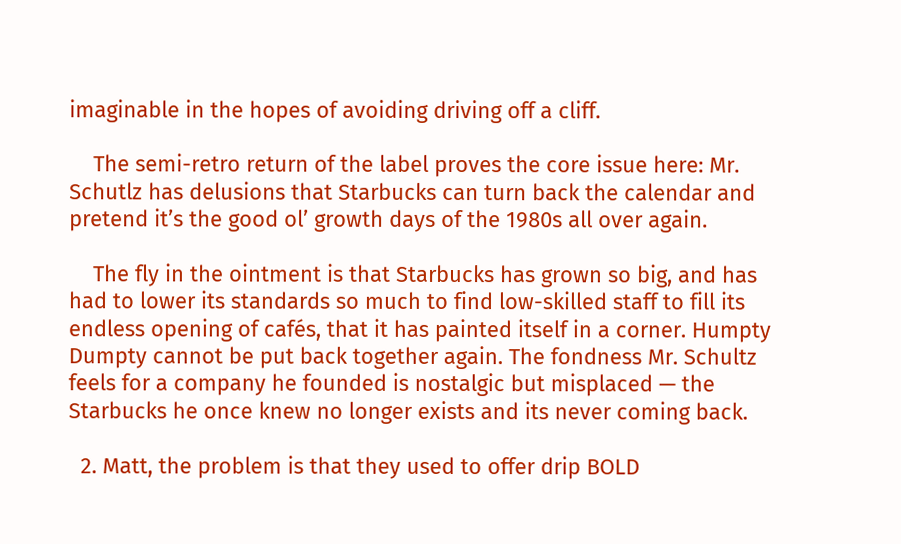imaginable in the hopes of avoiding driving off a cliff.

    The semi-retro return of the label proves the core issue here: Mr. Schutlz has delusions that Starbucks can turn back the calendar and pretend it’s the good ol’ growth days of the 1980s all over again.

    The fly in the ointment is that Starbucks has grown so big, and has had to lower its standards so much to find low-skilled staff to fill its endless opening of cafés, that it has painted itself in a corner. Humpty Dumpty cannot be put back together again. The fondness Mr. Schultz feels for a company he founded is nostalgic but misplaced — the Starbucks he once knew no longer exists and its never coming back.

  2. Matt, the problem is that they used to offer drip BOLD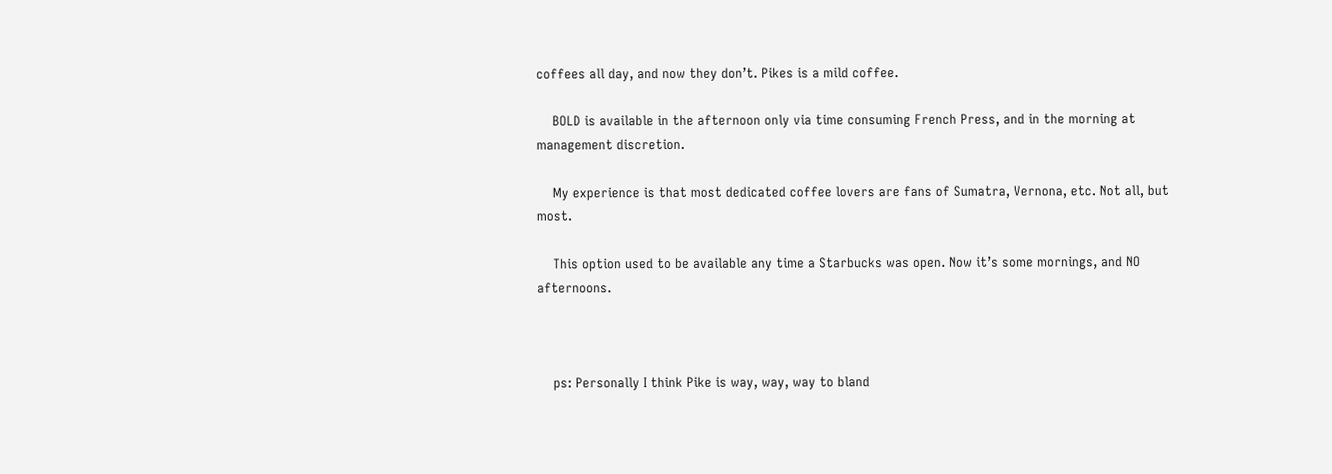coffees all day, and now they don’t. Pikes is a mild coffee.

    BOLD is available in the afternoon only via time consuming French Press, and in the morning at management discretion.

    My experience is that most dedicated coffee lovers are fans of Sumatra, Vernona, etc. Not all, but most.

    This option used to be available any time a Starbucks was open. Now it’s some mornings, and NO afternoons.



    ps: Personally I think Pike is way, way, way to bland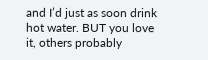and I’d just as soon drink hot water. BUT you love it, others probably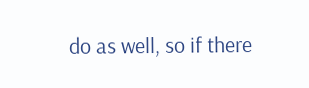do as well, so if there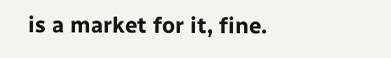is a market for it, fine.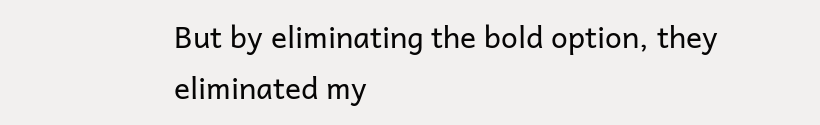But by eliminating the bold option, they eliminated my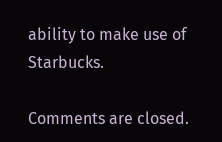ability to make use of Starbucks.

Comments are closed.